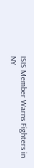ISIS Member Warns Fighters in NY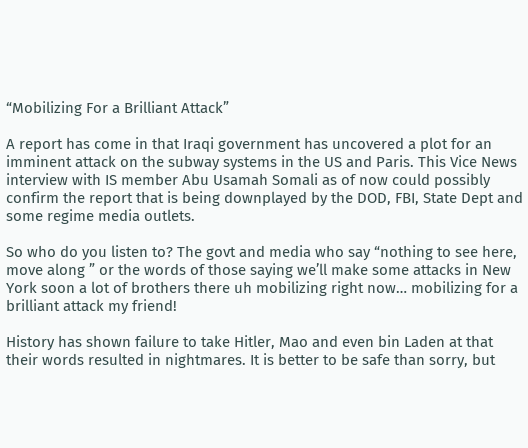“Mobilizing For a Brilliant Attack”

A report has come in that Iraqi government has uncovered a plot for an imminent attack on the subway systems in the US and Paris. This Vice News interview with IS member Abu Usamah Somali as of now could possibly confirm the report that is being downplayed by the DOD, FBI, State Dept and some regime media outlets.

So who do you listen to? The govt and media who say “nothing to see here, move along ” or the words of those saying we’ll make some attacks in New York soon a lot of brothers there uh mobilizing right now… mobilizing for a brilliant attack my friend!

History has shown failure to take Hitler, Mao and even bin Laden at that their words resulted in nightmares. It is better to be safe than sorry, but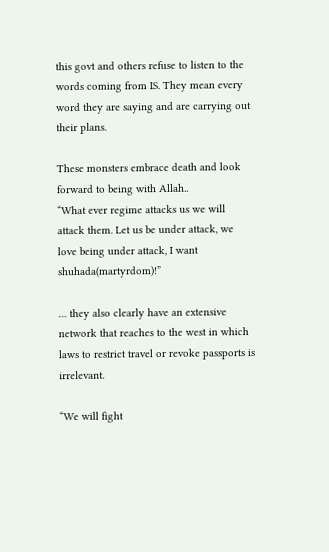this govt and others refuse to listen to the words coming from IS. They mean every word they are saying and are carrying out their plans.

These monsters embrace death and look forward to being with Allah..
“What ever regime attacks us we will attack them. Let us be under attack, we love being under attack, I want shuhada(martyrdom)!”

… they also clearly have an extensive network that reaches to the west in which laws to restrict travel or revoke passports is irrelevant.

“We will fight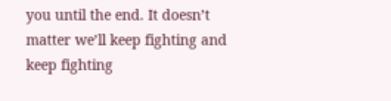you until the end. It doesn’t matter we’ll keep fighting and keep fighting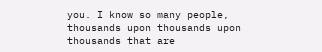you. I know so many people, thousands upon thousands upon thousands that are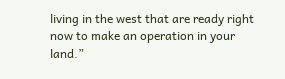living in the west that are ready right now to make an operation in your land.”